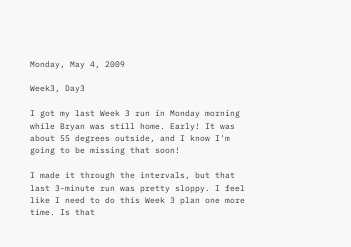Monday, May 4, 2009

Week3, Day3

I got my last Week 3 run in Monday morning while Bryan was still home. Early! It was about 55 degrees outside, and I know I'm going to be missing that soon!

I made it through the intervals, but that last 3-minute run was pretty sloppy. I feel like I need to do this Week 3 plan one more time. Is that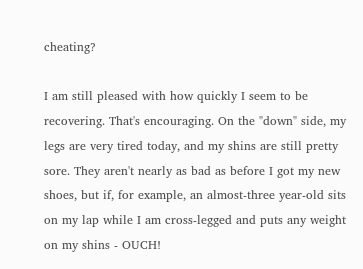cheating?

I am still pleased with how quickly I seem to be recovering. That's encouraging. On the "down" side, my legs are very tired today, and my shins are still pretty sore. They aren't nearly as bad as before I got my new shoes, but if, for example, an almost-three year-old sits on my lap while I am cross-legged and puts any weight on my shins - OUCH!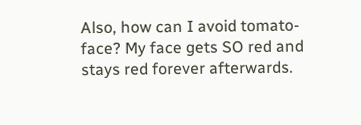Also, how can I avoid tomato-face? My face gets SO red and stays red forever afterwards.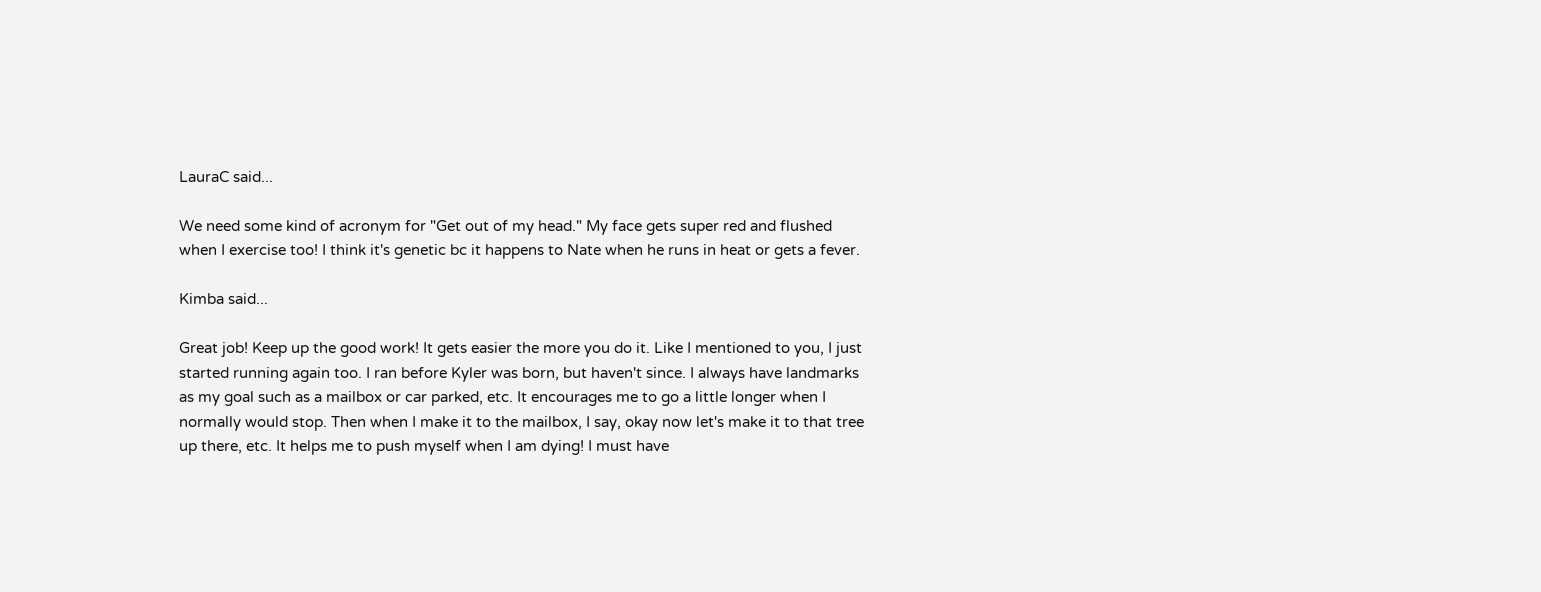LauraC said...

We need some kind of acronym for "Get out of my head." My face gets super red and flushed when I exercise too! I think it's genetic bc it happens to Nate when he runs in heat or gets a fever.

Kimba said...

Great job! Keep up the good work! It gets easier the more you do it. Like I mentioned to you, I just started running again too. I ran before Kyler was born, but haven't since. I always have landmarks as my goal such as a mailbox or car parked, etc. It encourages me to go a little longer when I normally would stop. Then when I make it to the mailbox, I say, okay now let's make it to that tree up there, etc. It helps me to push myself when I am dying! I must have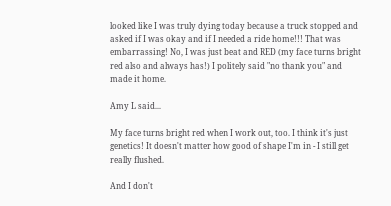looked like I was truly dying today because a truck stopped and asked if I was okay and if I needed a ride home!!! That was embarrassing! No, I was just beat and RED (my face turns bright red also and always has!) I politely said "no thank you" and made it home.

Amy L said...

My face turns bright red when I work out, too. I think it's just genetics! It doesn't matter how good of shape I'm in - I still get really flushed.

And I don't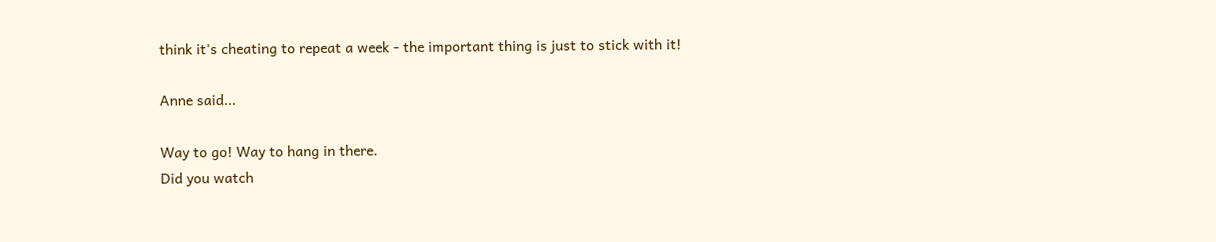think it's cheating to repeat a week - the important thing is just to stick with it!

Anne said...

Way to go! Way to hang in there.
Did you watch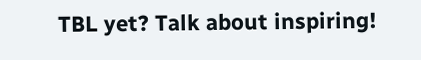TBL yet? Talk about inspiring!